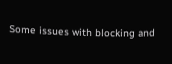Some issues with blocking and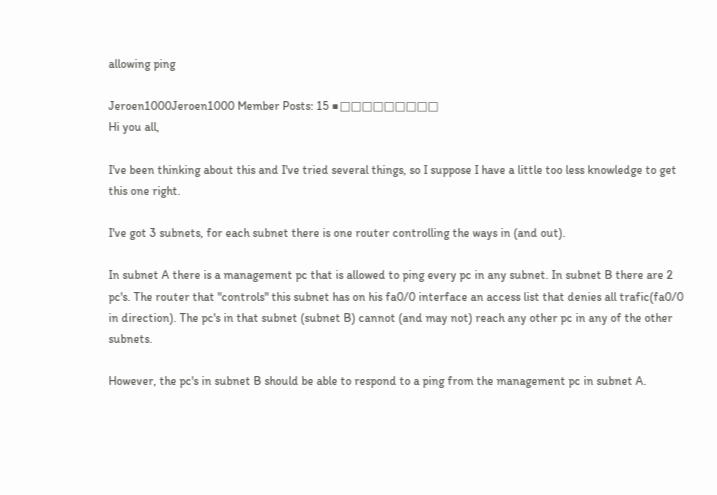allowing ping

Jeroen1000Jeroen1000 Member Posts: 15 ■□□□□□□□□□
Hi you all,

I've been thinking about this and I've tried several things, so I suppose I have a little too less knowledge to get this one right.

I've got 3 subnets, for each subnet there is one router controlling the ways in (and out).

In subnet A there is a management pc that is allowed to ping every pc in any subnet. In subnet B there are 2 pc's. The router that "controls" this subnet has on his fa0/0 interface an access list that denies all trafic(fa0/0 in direction). The pc's in that subnet (subnet B) cannot (and may not) reach any other pc in any of the other subnets.

However, the pc's in subnet B should be able to respond to a ping from the management pc in subnet A.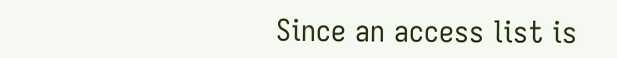Since an access list is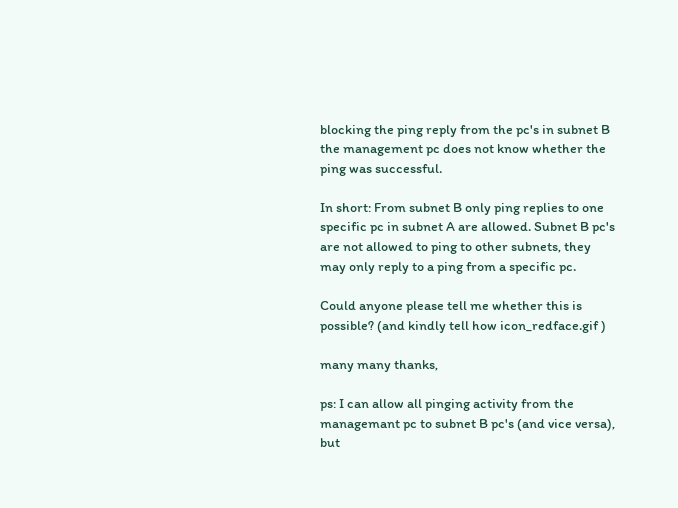blocking the ping reply from the pc's in subnet B the management pc does not know whether the ping was successful.

In short: From subnet B only ping replies to one specific pc in subnet A are allowed. Subnet B pc's are not allowed to ping to other subnets, they may only reply to a ping from a specific pc.

Could anyone please tell me whether this is possible? (and kindly tell how icon_redface.gif )

many many thanks,

ps: I can allow all pinging activity from the managemant pc to subnet B pc's (and vice versa), but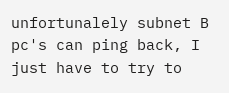unfortunalely subnet B pc's can ping back, I just have to try to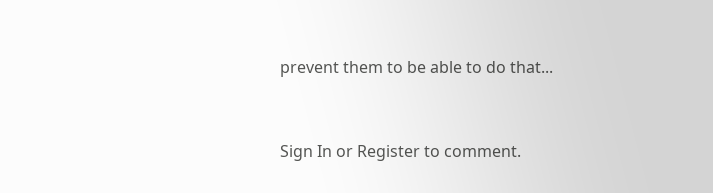prevent them to be able to do that...



Sign In or Register to comment.